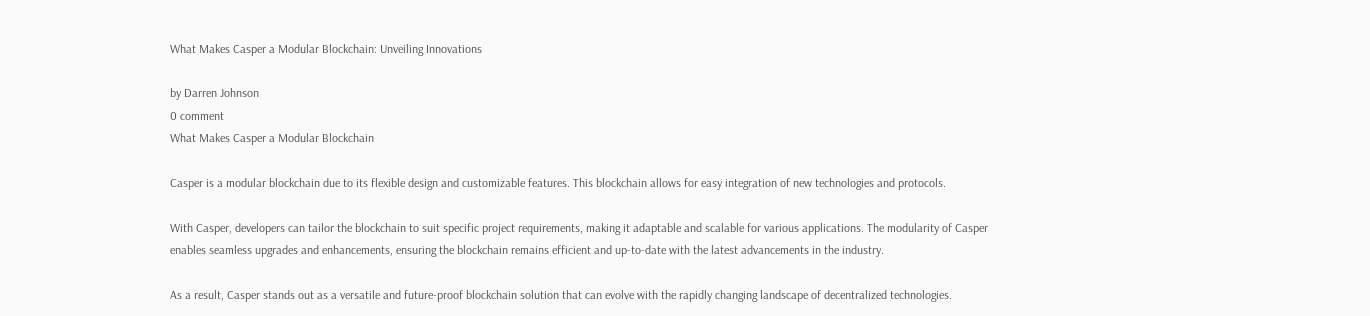What Makes Casper a Modular Blockchain: Unveiling Innovations

by Darren Johnson
0 comment
What Makes Casper a Modular Blockchain

Casper is a modular blockchain due to its flexible design and customizable features. This blockchain allows for easy integration of new technologies and protocols.

With Casper, developers can tailor the blockchain to suit specific project requirements, making it adaptable and scalable for various applications. The modularity of Casper enables seamless upgrades and enhancements, ensuring the blockchain remains efficient and up-to-date with the latest advancements in the industry.

As a result, Casper stands out as a versatile and future-proof blockchain solution that can evolve with the rapidly changing landscape of decentralized technologies.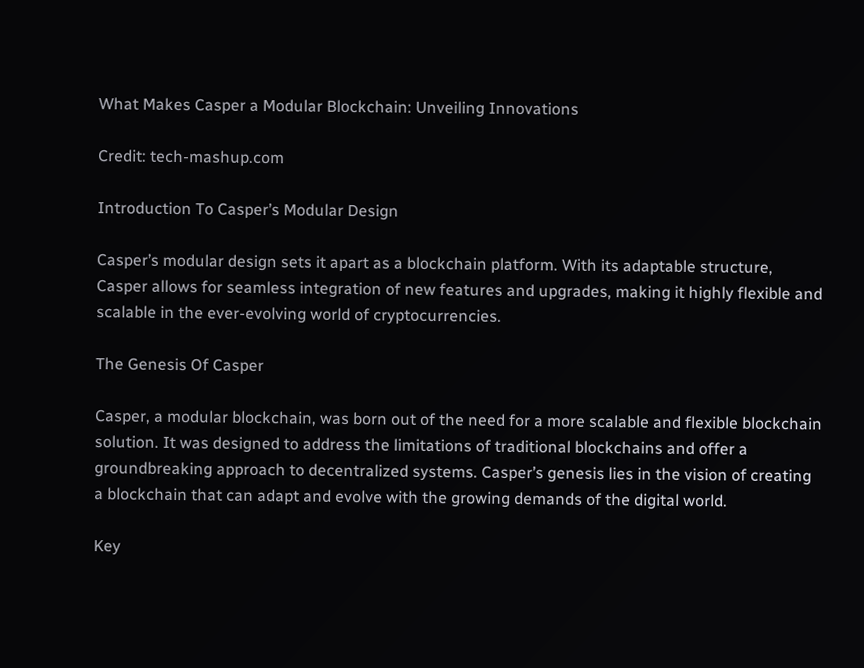What Makes Casper a Modular Blockchain: Unveiling Innovations

Credit: tech-mashup.com

Introduction To Casper’s Modular Design

Casper’s modular design sets it apart as a blockchain platform. With its adaptable structure, Casper allows for seamless integration of new features and upgrades, making it highly flexible and scalable in the ever-evolving world of cryptocurrencies.

The Genesis Of Casper

Casper, a modular blockchain, was born out of the need for a more scalable and flexible blockchain solution. It was designed to address the limitations of traditional blockchains and offer a groundbreaking approach to decentralized systems. Casper’s genesis lies in the vision of creating a blockchain that can adapt and evolve with the growing demands of the digital world.

Key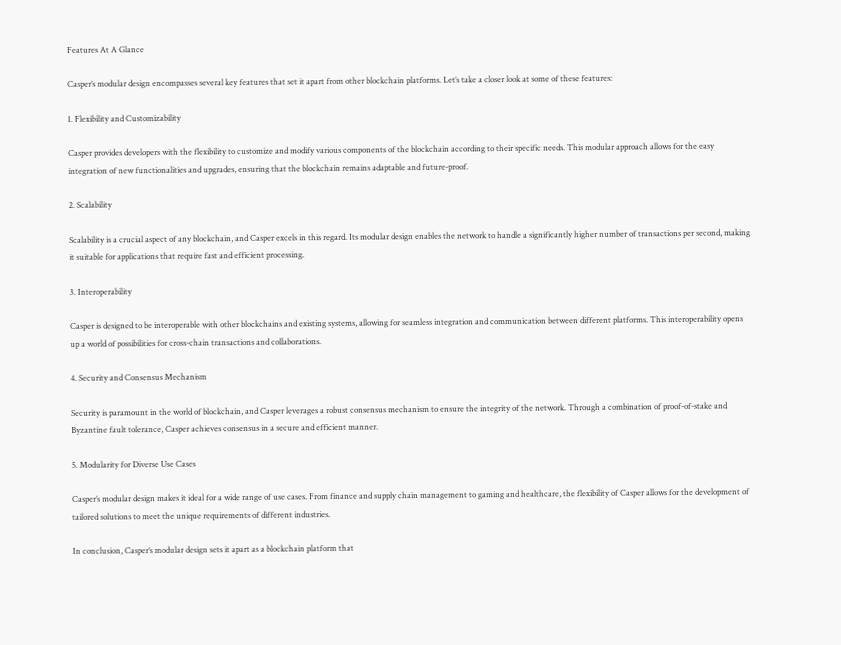Features At A Glance

Casper’s modular design encompasses several key features that set it apart from other blockchain platforms. Let’s take a closer look at some of these features:

1. Flexibility and Customizability

Casper provides developers with the flexibility to customize and modify various components of the blockchain according to their specific needs. This modular approach allows for the easy integration of new functionalities and upgrades, ensuring that the blockchain remains adaptable and future-proof.

2. Scalability

Scalability is a crucial aspect of any blockchain, and Casper excels in this regard. Its modular design enables the network to handle a significantly higher number of transactions per second, making it suitable for applications that require fast and efficient processing.

3. Interoperability

Casper is designed to be interoperable with other blockchains and existing systems, allowing for seamless integration and communication between different platforms. This interoperability opens up a world of possibilities for cross-chain transactions and collaborations.

4. Security and Consensus Mechanism

Security is paramount in the world of blockchain, and Casper leverages a robust consensus mechanism to ensure the integrity of the network. Through a combination of proof-of-stake and Byzantine fault tolerance, Casper achieves consensus in a secure and efficient manner.

5. Modularity for Diverse Use Cases

Casper’s modular design makes it ideal for a wide range of use cases. From finance and supply chain management to gaming and healthcare, the flexibility of Casper allows for the development of tailored solutions to meet the unique requirements of different industries.

In conclusion, Casper’s modular design sets it apart as a blockchain platform that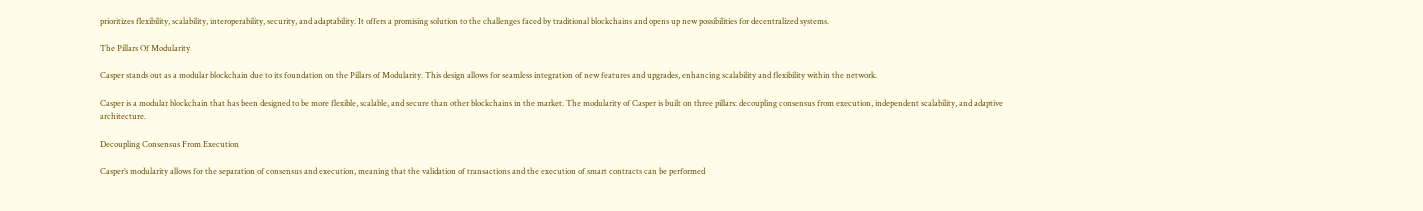prioritizes flexibility, scalability, interoperability, security, and adaptability. It offers a promising solution to the challenges faced by traditional blockchains and opens up new possibilities for decentralized systems.

The Pillars Of Modularity

Casper stands out as a modular blockchain due to its foundation on the Pillars of Modularity. This design allows for seamless integration of new features and upgrades, enhancing scalability and flexibility within the network.

Casper is a modular blockchain that has been designed to be more flexible, scalable, and secure than other blockchains in the market. The modularity of Casper is built on three pillars: decoupling consensus from execution, independent scalability, and adaptive architecture.

Decoupling Consensus From Execution

Casper’s modularity allows for the separation of consensus and execution, meaning that the validation of transactions and the execution of smart contracts can be performed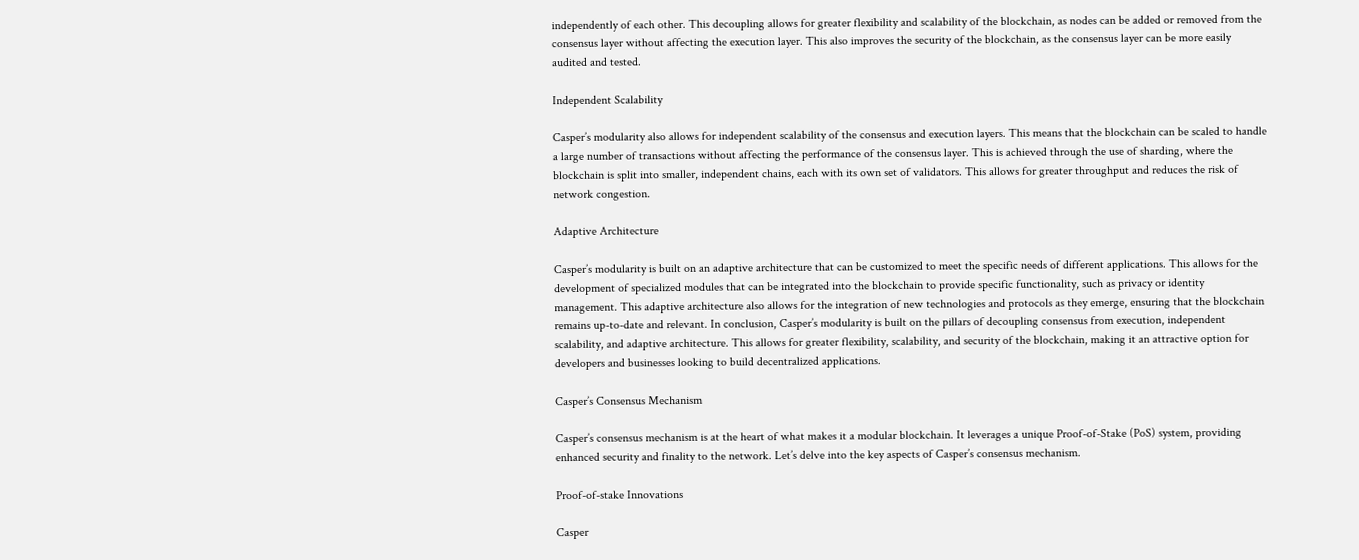independently of each other. This decoupling allows for greater flexibility and scalability of the blockchain, as nodes can be added or removed from the consensus layer without affecting the execution layer. This also improves the security of the blockchain, as the consensus layer can be more easily audited and tested.

Independent Scalability

Casper’s modularity also allows for independent scalability of the consensus and execution layers. This means that the blockchain can be scaled to handle a large number of transactions without affecting the performance of the consensus layer. This is achieved through the use of sharding, where the blockchain is split into smaller, independent chains, each with its own set of validators. This allows for greater throughput and reduces the risk of network congestion.

Adaptive Architecture

Casper’s modularity is built on an adaptive architecture that can be customized to meet the specific needs of different applications. This allows for the development of specialized modules that can be integrated into the blockchain to provide specific functionality, such as privacy or identity management. This adaptive architecture also allows for the integration of new technologies and protocols as they emerge, ensuring that the blockchain remains up-to-date and relevant. In conclusion, Casper’s modularity is built on the pillars of decoupling consensus from execution, independent scalability, and adaptive architecture. This allows for greater flexibility, scalability, and security of the blockchain, making it an attractive option for developers and businesses looking to build decentralized applications.

Casper’s Consensus Mechanism

Casper’s consensus mechanism is at the heart of what makes it a modular blockchain. It leverages a unique Proof-of-Stake (PoS) system, providing enhanced security and finality to the network. Let’s delve into the key aspects of Casper’s consensus mechanism.

Proof-of-stake Innovations

Casper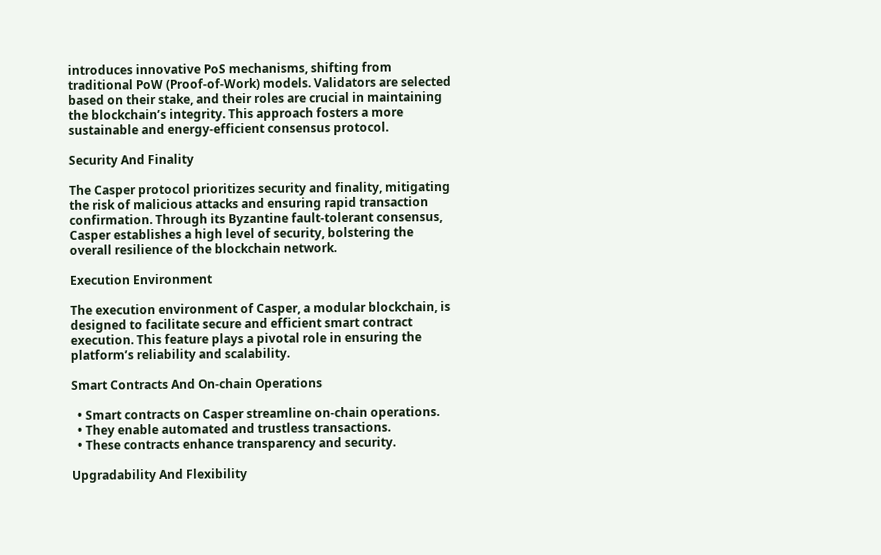introduces innovative PoS mechanisms, shifting from traditional PoW (Proof-of-Work) models. Validators are selected based on their stake, and their roles are crucial in maintaining the blockchain’s integrity. This approach fosters a more sustainable and energy-efficient consensus protocol.

Security And Finality

The Casper protocol prioritizes security and finality, mitigating the risk of malicious attacks and ensuring rapid transaction confirmation. Through its Byzantine fault-tolerant consensus, Casper establishes a high level of security, bolstering the overall resilience of the blockchain network.

Execution Environment

The execution environment of Casper, a modular blockchain, is designed to facilitate secure and efficient smart contract execution. This feature plays a pivotal role in ensuring the platform’s reliability and scalability.

Smart Contracts And On-chain Operations

  • Smart contracts on Casper streamline on-chain operations.
  • They enable automated and trustless transactions.
  • These contracts enhance transparency and security.

Upgradability And Flexibility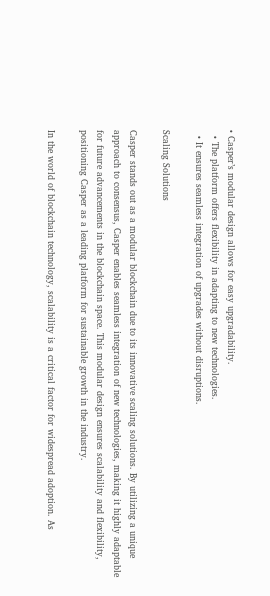• Casper’s modular design allows for easy upgradability.
  • The platform offers flexibility in adapting to new technologies.
  • It ensures seamless integration of upgrades without disruptions.

Scaling Solutions

Casper stands out as a modular blockchain due to its innovative scaling solutions. By utilizing a unique approach to consensus, Casper enables seamless integration of new technologies, making it highly adaptable for future advancements in the blockchain space. This modular design ensures scalability and flexibility, positioning Casper as a leading platform for sustainable growth in the industry.

In the world of blockchain technology, scalability is a critical factor for widespread adoption. As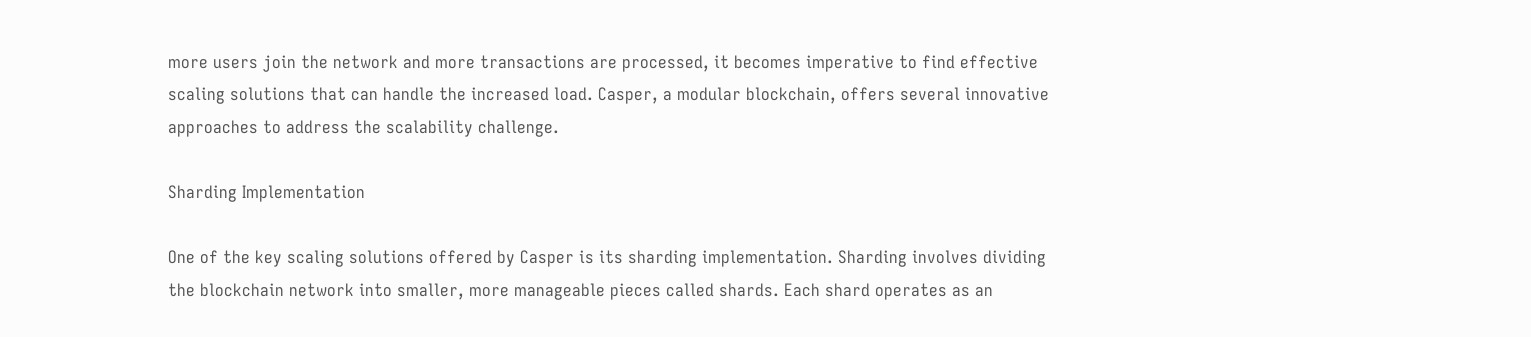more users join the network and more transactions are processed, it becomes imperative to find effective scaling solutions that can handle the increased load. Casper, a modular blockchain, offers several innovative approaches to address the scalability challenge.

Sharding Implementation

One of the key scaling solutions offered by Casper is its sharding implementation. Sharding involves dividing the blockchain network into smaller, more manageable pieces called shards. Each shard operates as an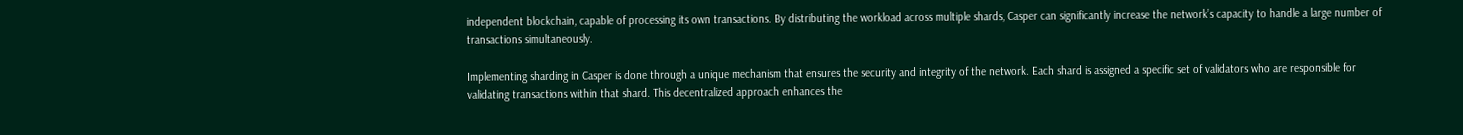independent blockchain, capable of processing its own transactions. By distributing the workload across multiple shards, Casper can significantly increase the network’s capacity to handle a large number of transactions simultaneously.

Implementing sharding in Casper is done through a unique mechanism that ensures the security and integrity of the network. Each shard is assigned a specific set of validators who are responsible for validating transactions within that shard. This decentralized approach enhances the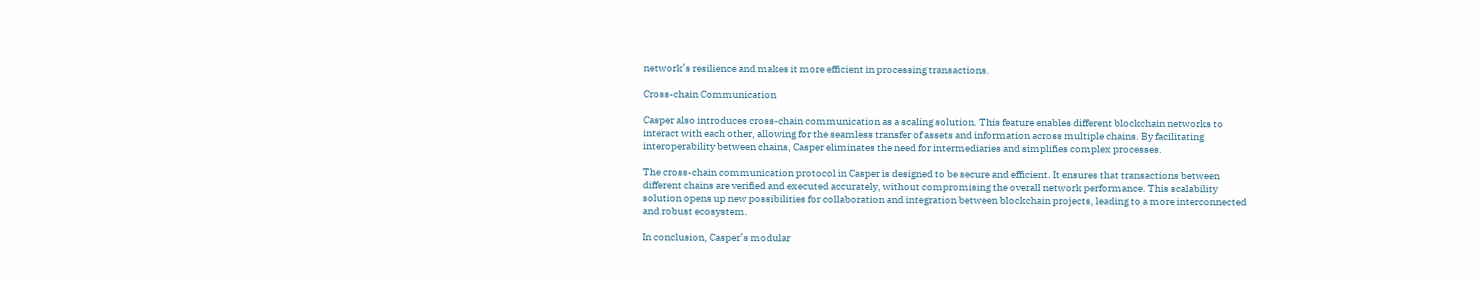network’s resilience and makes it more efficient in processing transactions.

Cross-chain Communication

Casper also introduces cross-chain communication as a scaling solution. This feature enables different blockchain networks to interact with each other, allowing for the seamless transfer of assets and information across multiple chains. By facilitating interoperability between chains, Casper eliminates the need for intermediaries and simplifies complex processes.

The cross-chain communication protocol in Casper is designed to be secure and efficient. It ensures that transactions between different chains are verified and executed accurately, without compromising the overall network performance. This scalability solution opens up new possibilities for collaboration and integration between blockchain projects, leading to a more interconnected and robust ecosystem.

In conclusion, Casper’s modular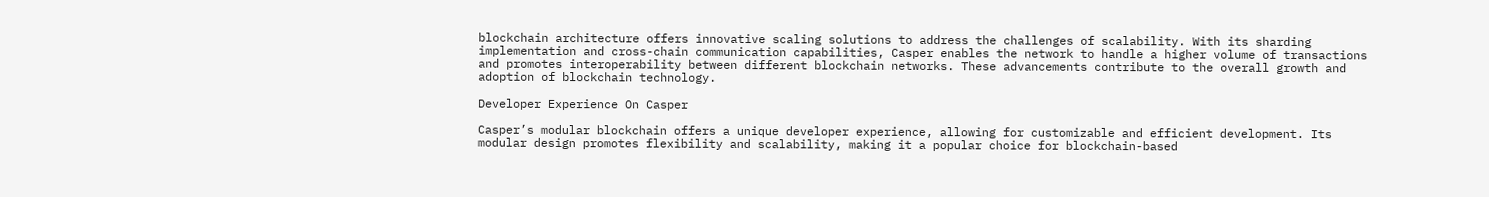blockchain architecture offers innovative scaling solutions to address the challenges of scalability. With its sharding implementation and cross-chain communication capabilities, Casper enables the network to handle a higher volume of transactions and promotes interoperability between different blockchain networks. These advancements contribute to the overall growth and adoption of blockchain technology.

Developer Experience On Casper

Casper’s modular blockchain offers a unique developer experience, allowing for customizable and efficient development. Its modular design promotes flexibility and scalability, making it a popular choice for blockchain-based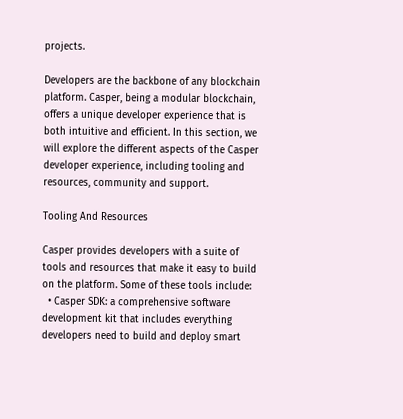projects.

Developers are the backbone of any blockchain platform. Casper, being a modular blockchain, offers a unique developer experience that is both intuitive and efficient. In this section, we will explore the different aspects of the Casper developer experience, including tooling and resources, community and support.

Tooling And Resources

Casper provides developers with a suite of tools and resources that make it easy to build on the platform. Some of these tools include:
  • Casper SDK: a comprehensive software development kit that includes everything developers need to build and deploy smart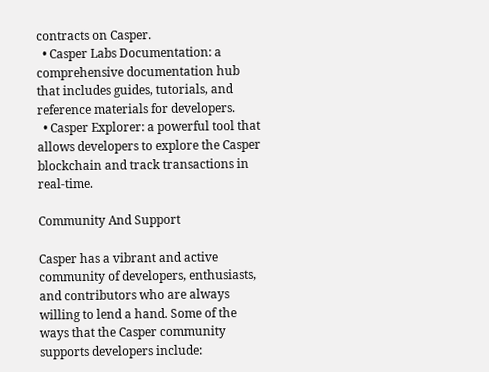contracts on Casper.
  • Casper Labs Documentation: a comprehensive documentation hub that includes guides, tutorials, and reference materials for developers.
  • Casper Explorer: a powerful tool that allows developers to explore the Casper blockchain and track transactions in real-time.

Community And Support

Casper has a vibrant and active community of developers, enthusiasts, and contributors who are always willing to lend a hand. Some of the ways that the Casper community supports developers include: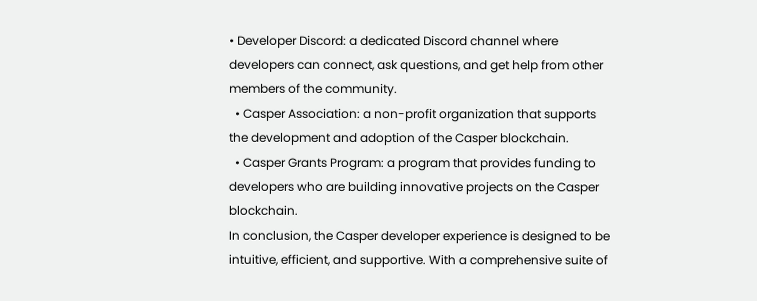• Developer Discord: a dedicated Discord channel where developers can connect, ask questions, and get help from other members of the community.
  • Casper Association: a non-profit organization that supports the development and adoption of the Casper blockchain.
  • Casper Grants Program: a program that provides funding to developers who are building innovative projects on the Casper blockchain.
In conclusion, the Casper developer experience is designed to be intuitive, efficient, and supportive. With a comprehensive suite of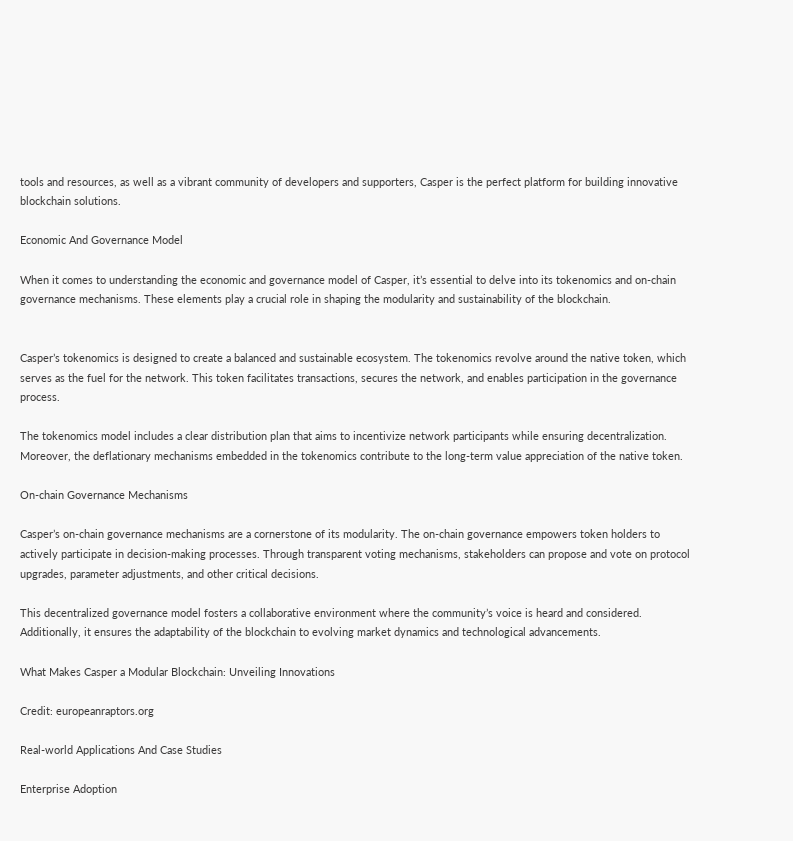tools and resources, as well as a vibrant community of developers and supporters, Casper is the perfect platform for building innovative blockchain solutions.

Economic And Governance Model

When it comes to understanding the economic and governance model of Casper, it’s essential to delve into its tokenomics and on-chain governance mechanisms. These elements play a crucial role in shaping the modularity and sustainability of the blockchain.


Casper’s tokenomics is designed to create a balanced and sustainable ecosystem. The tokenomics revolve around the native token, which serves as the fuel for the network. This token facilitates transactions, secures the network, and enables participation in the governance process.

The tokenomics model includes a clear distribution plan that aims to incentivize network participants while ensuring decentralization. Moreover, the deflationary mechanisms embedded in the tokenomics contribute to the long-term value appreciation of the native token.

On-chain Governance Mechanisms

Casper’s on-chain governance mechanisms are a cornerstone of its modularity. The on-chain governance empowers token holders to actively participate in decision-making processes. Through transparent voting mechanisms, stakeholders can propose and vote on protocol upgrades, parameter adjustments, and other critical decisions.

This decentralized governance model fosters a collaborative environment where the community’s voice is heard and considered. Additionally, it ensures the adaptability of the blockchain to evolving market dynamics and technological advancements.

What Makes Casper a Modular Blockchain: Unveiling Innovations

Credit: europeanraptors.org

Real-world Applications And Case Studies

Enterprise Adoption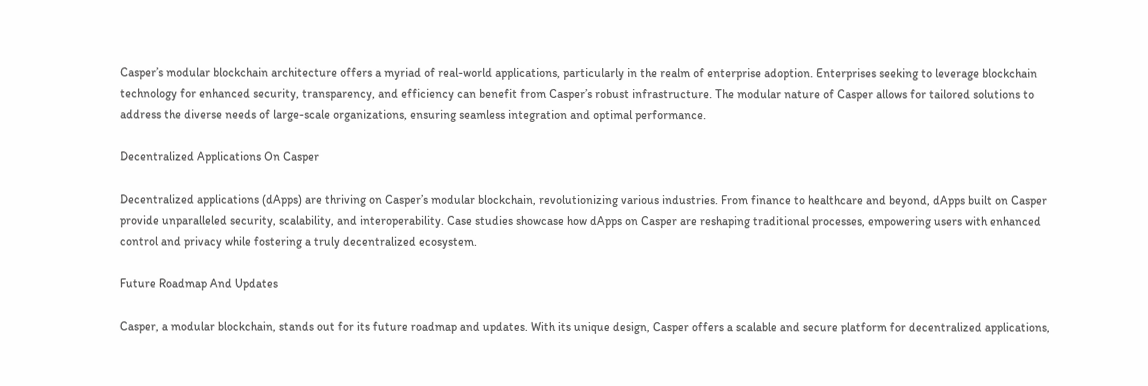Casper’s modular blockchain architecture offers a myriad of real-world applications, particularly in the realm of enterprise adoption. Enterprises seeking to leverage blockchain technology for enhanced security, transparency, and efficiency can benefit from Casper’s robust infrastructure. The modular nature of Casper allows for tailored solutions to address the diverse needs of large-scale organizations, ensuring seamless integration and optimal performance.

Decentralized Applications On Casper

Decentralized applications (dApps) are thriving on Casper’s modular blockchain, revolutionizing various industries. From finance to healthcare and beyond, dApps built on Casper provide unparalleled security, scalability, and interoperability. Case studies showcase how dApps on Casper are reshaping traditional processes, empowering users with enhanced control and privacy while fostering a truly decentralized ecosystem.

Future Roadmap And Updates

Casper, a modular blockchain, stands out for its future roadmap and updates. With its unique design, Casper offers a scalable and secure platform for decentralized applications,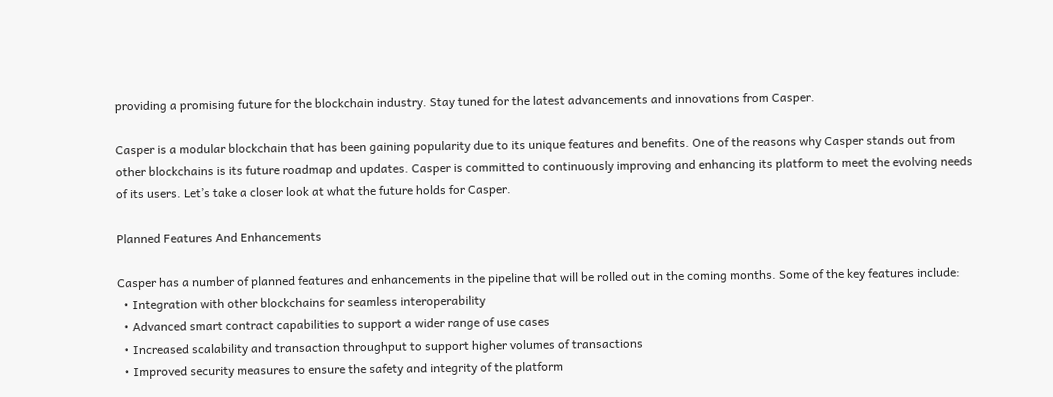providing a promising future for the blockchain industry. Stay tuned for the latest advancements and innovations from Casper.

Casper is a modular blockchain that has been gaining popularity due to its unique features and benefits. One of the reasons why Casper stands out from other blockchains is its future roadmap and updates. Casper is committed to continuously improving and enhancing its platform to meet the evolving needs of its users. Let’s take a closer look at what the future holds for Casper.

Planned Features And Enhancements

Casper has a number of planned features and enhancements in the pipeline that will be rolled out in the coming months. Some of the key features include:
  • Integration with other blockchains for seamless interoperability
  • Advanced smart contract capabilities to support a wider range of use cases
  • Increased scalability and transaction throughput to support higher volumes of transactions
  • Improved security measures to ensure the safety and integrity of the platform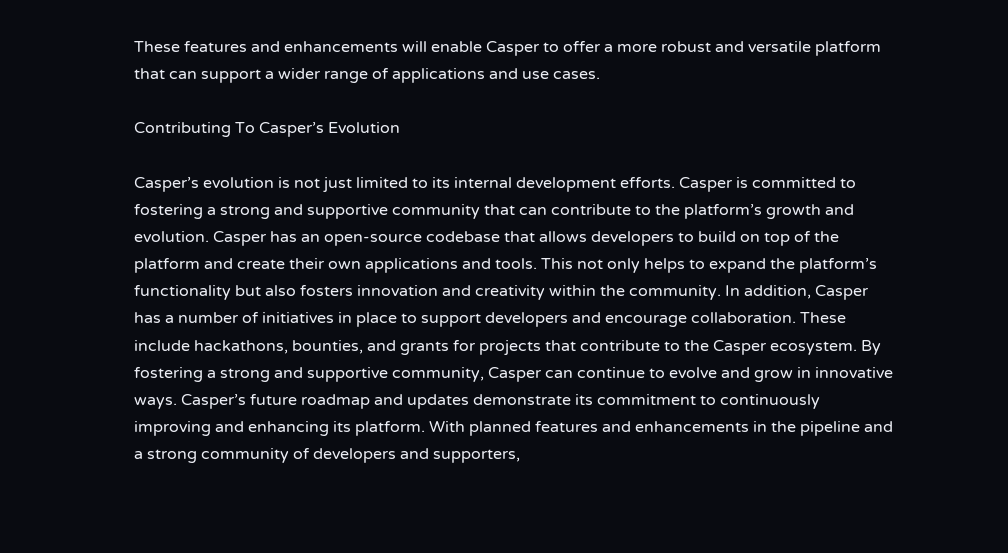These features and enhancements will enable Casper to offer a more robust and versatile platform that can support a wider range of applications and use cases.

Contributing To Casper’s Evolution

Casper’s evolution is not just limited to its internal development efforts. Casper is committed to fostering a strong and supportive community that can contribute to the platform’s growth and evolution. Casper has an open-source codebase that allows developers to build on top of the platform and create their own applications and tools. This not only helps to expand the platform’s functionality but also fosters innovation and creativity within the community. In addition, Casper has a number of initiatives in place to support developers and encourage collaboration. These include hackathons, bounties, and grants for projects that contribute to the Casper ecosystem. By fostering a strong and supportive community, Casper can continue to evolve and grow in innovative ways. Casper’s future roadmap and updates demonstrate its commitment to continuously improving and enhancing its platform. With planned features and enhancements in the pipeline and a strong community of developers and supporters,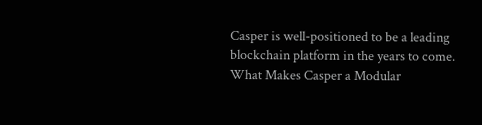Casper is well-positioned to be a leading blockchain platform in the years to come.
What Makes Casper a Modular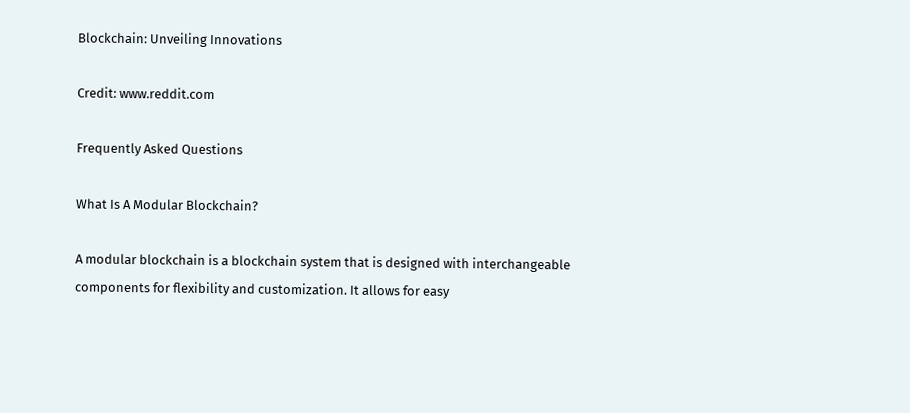Blockchain: Unveiling Innovations

Credit: www.reddit.com

Frequently Asked Questions

What Is A Modular Blockchain?

A modular blockchain is a blockchain system that is designed with interchangeable components for flexibility and customization. It allows for easy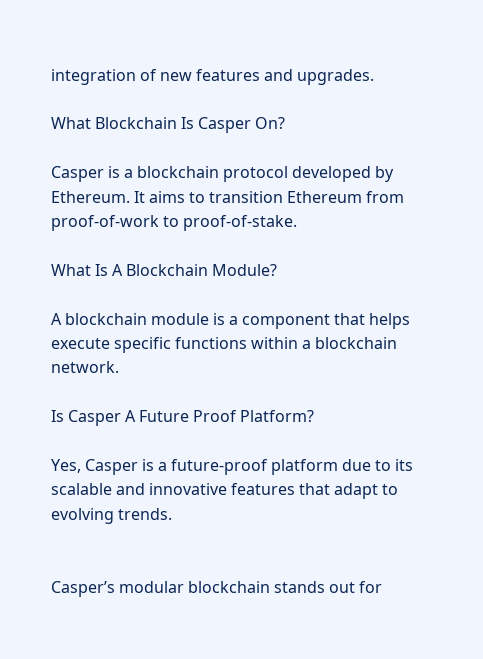integration of new features and upgrades.

What Blockchain Is Casper On?

Casper is a blockchain protocol developed by Ethereum. It aims to transition Ethereum from proof-of-work to proof-of-stake.

What Is A Blockchain Module?

A blockchain module is a component that helps execute specific functions within a blockchain network.

Is Casper A Future Proof Platform?

Yes, Casper is a future-proof platform due to its scalable and innovative features that adapt to evolving trends.


Casper’s modular blockchain stands out for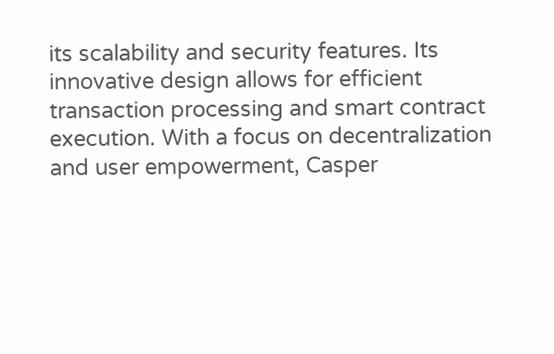its scalability and security features. Its innovative design allows for efficient transaction processing and smart contract execution. With a focus on decentralization and user empowerment, Casper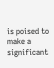is poised to make a significant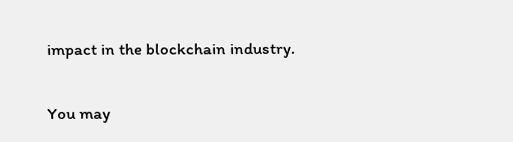impact in the blockchain industry.

You may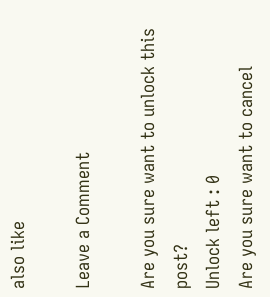also like

Leave a Comment

Are you sure want to unlock this post?
Unlock left : 0
Are you sure want to cancel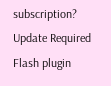subscription?
Update Required Flash plugin